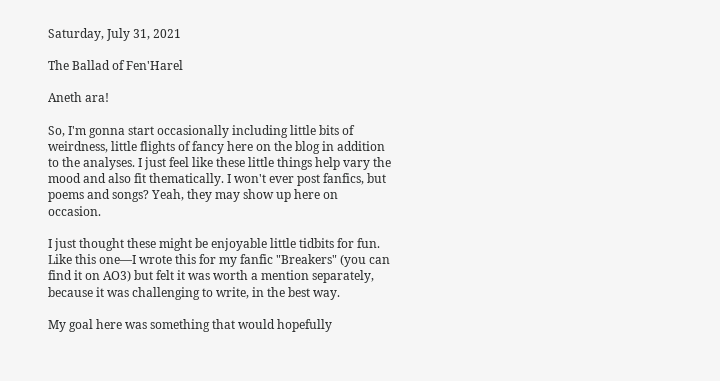Saturday, July 31, 2021

The Ballad of Fen'Harel

Aneth ara!

So, I'm gonna start occasionally including little bits of weirdness, little flights of fancy here on the blog in addition to the analyses. I just feel like these little things help vary the mood and also fit thematically. I won't ever post fanfics, but poems and songs? Yeah, they may show up here on occasion.

I just thought these might be enjoyable little tidbits for fun. Like this one—I wrote this for my fanfic "Breakers" (you can find it on AO3) but felt it was worth a mention separately, because it was challenging to write, in the best way.

My goal here was something that would hopefully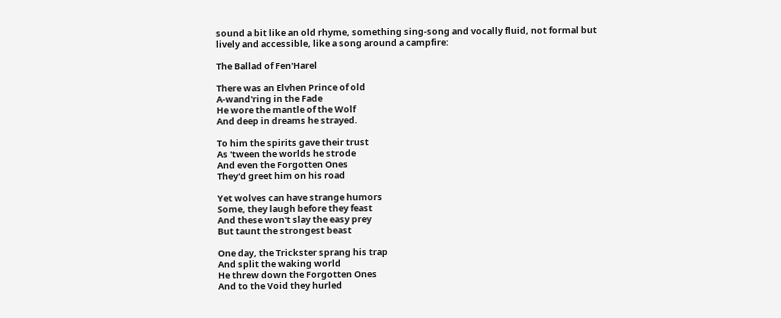sound a bit like an old rhyme, something sing-song and vocally fluid, not formal but lively and accessible, like a song around a campfire:

The Ballad of Fen'Harel

There was an Elvhen Prince of old
A-wand'ring in the Fade
He wore the mantle of the Wolf
And deep in dreams he strayed.

To him the spirits gave their trust
As 'tween the worlds he strode
And even the Forgotten Ones
They'd greet him on his road

Yet wolves can have strange humors
Some, they laugh before they feast
And these won't slay the easy prey
But taunt the strongest beast

One day, the Trickster sprang his trap
And split the waking world
He threw down the Forgotten Ones
And to the Void they hurled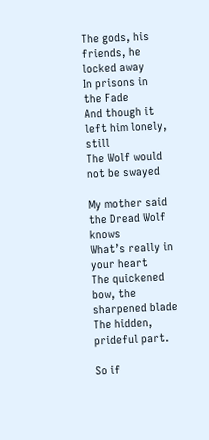The gods, his friends, he locked away
In prisons in the Fade
And though it left him lonely, still
The Wolf would not be swayed

My mother said the Dread Wolf knows
What’s really in your heart
The quickened bow, the sharpened blade
The hidden, prideful part.

So if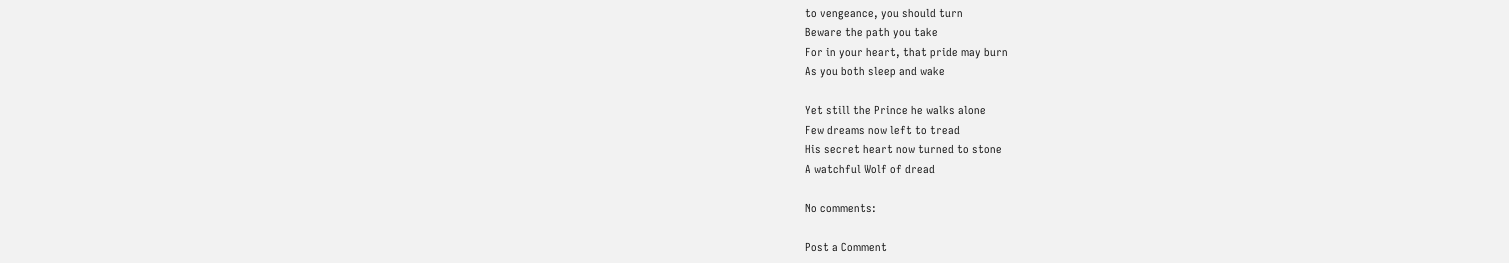to vengeance, you should turn
Beware the path you take
For in your heart, that pride may burn
As you both sleep and wake

Yet still the Prince he walks alone
Few dreams now left to tread
His secret heart now turned to stone
A watchful Wolf of dread

No comments:

Post a Comment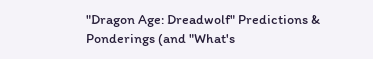"Dragon Age: Dreadwolf" Predictions & Ponderings (and "What's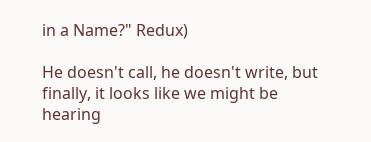in a Name?" Redux)

He doesn't call, he doesn't write, but finally, it looks like we might be hearing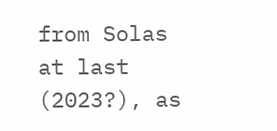from Solas at last (2023?), as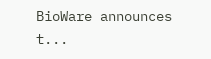BioWare announces t...